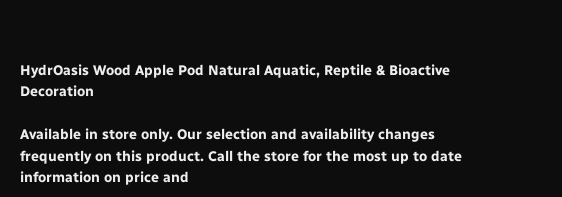HydrOasis Wood Apple Pod Natural Aquatic, Reptile & Bioactive Decoration

Available in store only. Our selection and availability changes frequently on this product. Call the store for the most up to date information on price and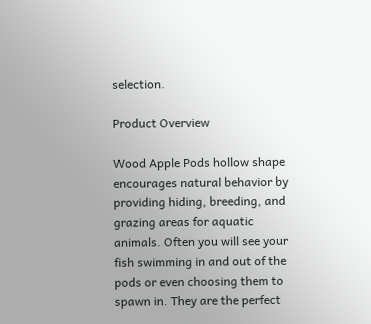selection.

Product Overview

Wood Apple Pods hollow shape encourages natural behavior by providing hiding, breeding, and grazing areas for aquatic animals. Often you will see your fish swimming in and out of the pods or even choosing them to spawn in. They are the perfect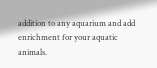addition to any aquarium and add enrichment for your aquatic animals.